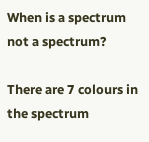When is a spectrum not a spectrum?

There are 7 colours in the spectrum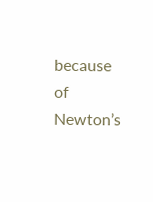because of Newton’s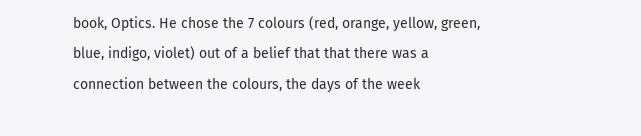book, Optics. He chose the 7 colours (red, orange, yellow, green, blue, indigo, violet) out of a belief that that there was a connection between the colours, the days of the week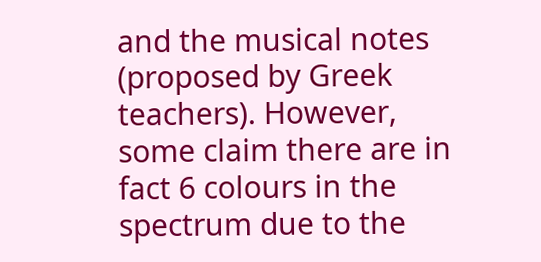and the musical notes (proposed by Greek teachers). However, some claim there are in fact 6 colours in the spectrum due to the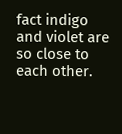fact indigo and violet are so close to each other.